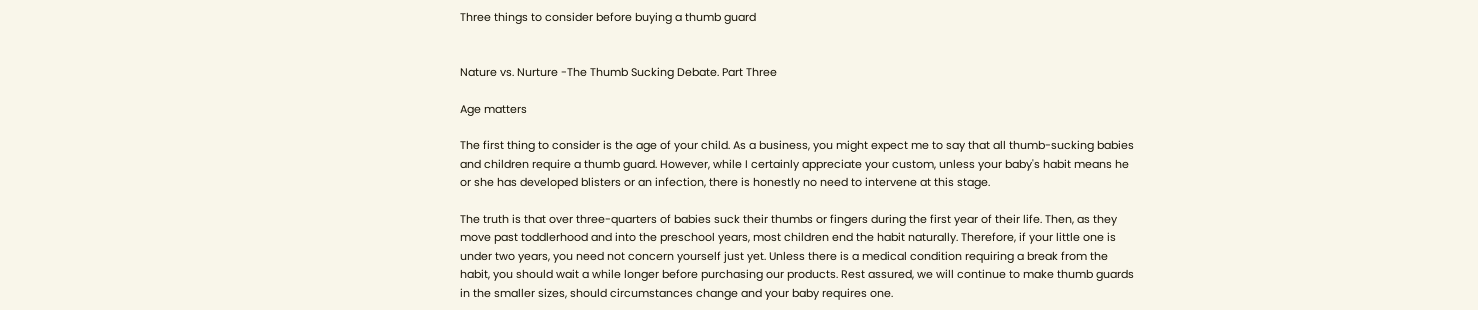Three things to consider before buying a thumb guard


Nature vs. Nurture -The Thumb Sucking Debate. Part Three

Age matters

The first thing to consider is the age of your child. As a business, you might expect me to say that all thumb-sucking babies and children require a thumb guard. However, while I certainly appreciate your custom, unless your baby's habit means he or she has developed blisters or an infection, there is honestly no need to intervene at this stage.

The truth is that over three-quarters of babies suck their thumbs or fingers during the first year of their life. Then, as they move past toddlerhood and into the preschool years, most children end the habit naturally. Therefore, if your little one is under two years, you need not concern yourself just yet. Unless there is a medical condition requiring a break from the habit, you should wait a while longer before purchasing our products. Rest assured, we will continue to make thumb guards in the smaller sizes, should circumstances change and your baby requires one.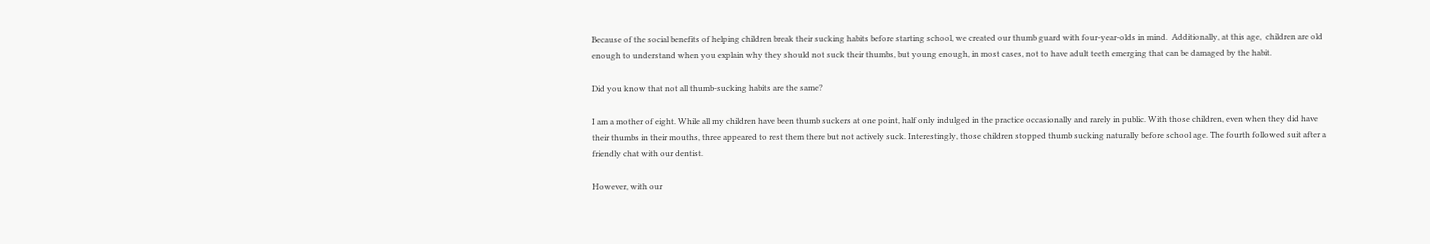Because of the social benefits of helping children break their sucking habits before starting school, we created our thumb guard with four-year-olds in mind.  Additionally, at this age,  children are old enough to understand when you explain why they should not suck their thumbs, but young enough, in most cases, not to have adult teeth emerging that can be damaged by the habit.

Did you know that not all thumb-sucking habits are the same?

I am a mother of eight. While all my children have been thumb suckers at one point, half only indulged in the practice occasionally and rarely in public. With those children, even when they did have their thumbs in their mouths, three appeared to rest them there but not actively suck. Interestingly, those children stopped thumb sucking naturally before school age. The fourth followed suit after a friendly chat with our dentist.

However, with our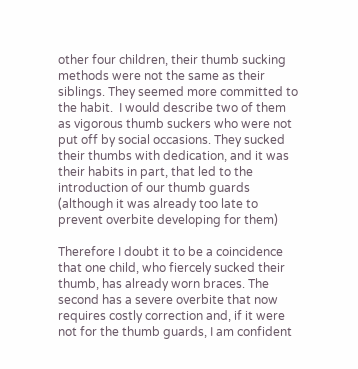other four children, their thumb sucking methods were not the same as their siblings. They seemed more committed to the habit.  I would describe two of them as vigorous thumb suckers who were not put off by social occasions. They sucked their thumbs with dedication, and it was their habits in part, that led to the introduction of our thumb guards (although it was already too late to prevent overbite developing for them)

Therefore I doubt it to be a coincidence that one child, who fiercely sucked their thumb, has already worn braces. The second has a severe overbite that now requires costly correction and, if it were not for the thumb guards, I am confident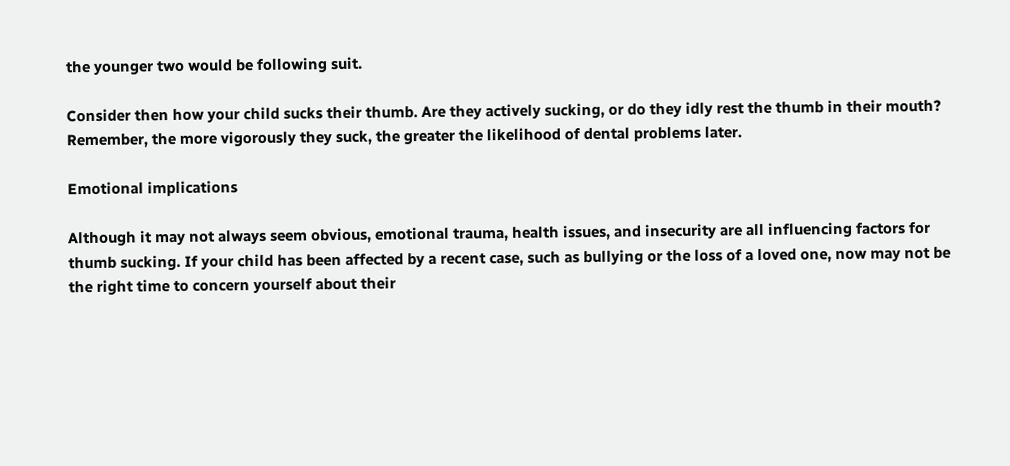the younger two would be following suit.

Consider then how your child sucks their thumb. Are they actively sucking, or do they idly rest the thumb in their mouth? Remember, the more vigorously they suck, the greater the likelihood of dental problems later.

Emotional implications

Although it may not always seem obvious, emotional trauma, health issues, and insecurity are all influencing factors for thumb sucking. If your child has been affected by a recent case, such as bullying or the loss of a loved one, now may not be the right time to concern yourself about their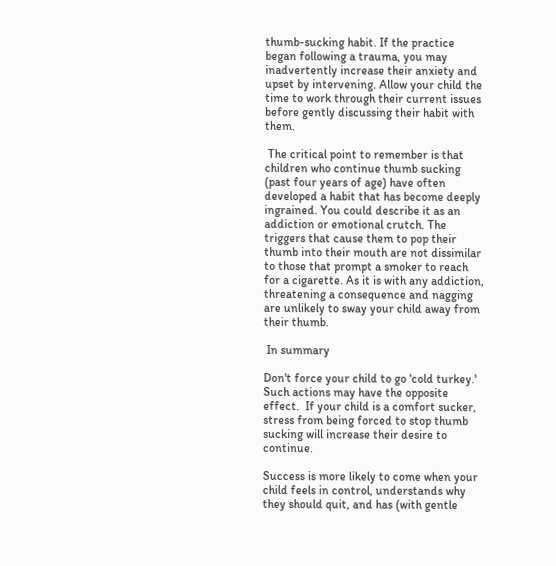thumb-sucking habit. If the practice began following a trauma, you may inadvertently increase their anxiety and upset by intervening. Allow your child the time to work through their current issues before gently discussing their habit with them.

 The critical point to remember is that children who continue thumb sucking (past four years of age) have often developed a habit that has become deeply ingrained. You could describe it as an addiction or emotional crutch. The triggers that cause them to pop their thumb into their mouth are not dissimilar to those that prompt a smoker to reach for a cigarette. As it is with any addiction, threatening a consequence and nagging are unlikely to sway your child away from their thumb.

 In summary

Don't force your child to go 'cold turkey.'  Such actions may have the opposite effect.  If your child is a comfort sucker, stress from being forced to stop thumb sucking will increase their desire to continue.

Success is more likely to come when your child feels in control, understands why they should quit, and has (with gentle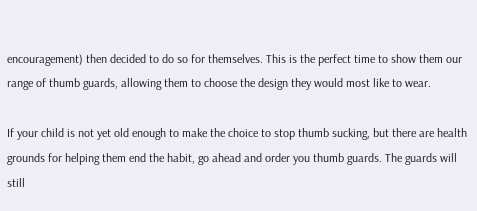encouragement) then decided to do so for themselves. This is the perfect time to show them our range of thumb guards, allowing them to choose the design they would most like to wear.

If your child is not yet old enough to make the choice to stop thumb sucking, but there are health grounds for helping them end the habit, go ahead and order you thumb guards. The guards will  still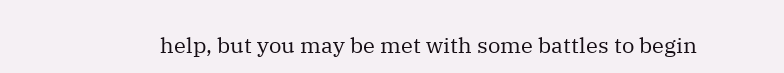help, but you may be met with some battles to begin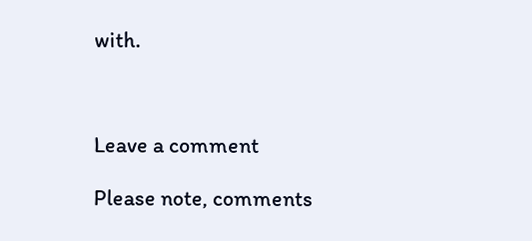with.



Leave a comment

Please note, comments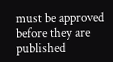must be approved before they are published